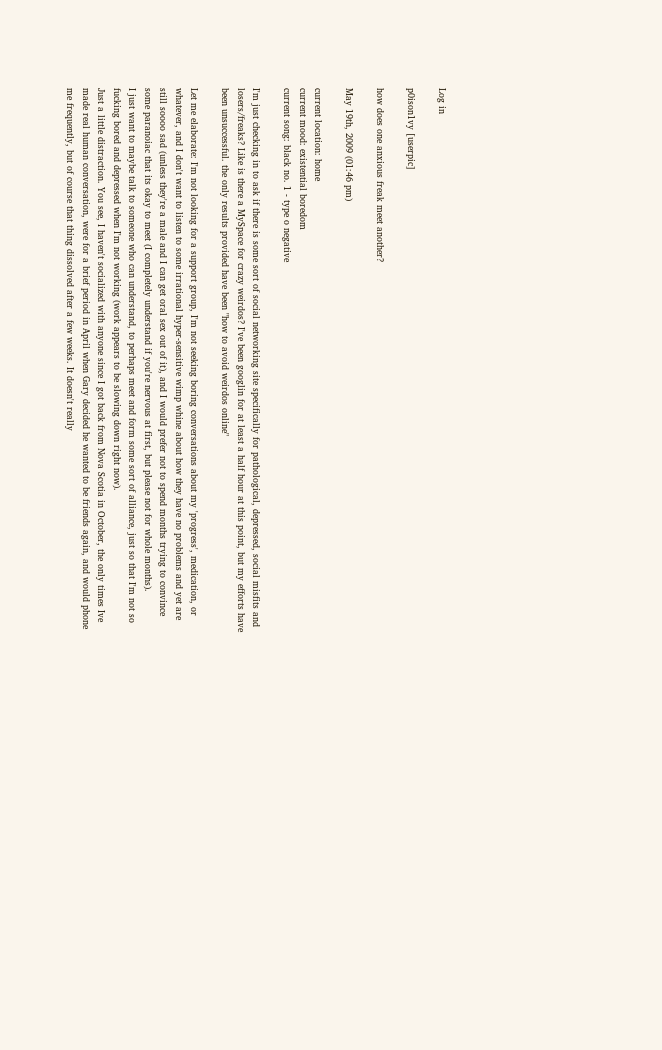Log in

p0ison1vy [userpic]

how does one anxious freak meet another?

May 19th, 2009 (01:46 pm)

current location: home
current mood: existential boredom
current song: black no. 1 - type o negative

I'm just checking in to ask if there is some sort of social networking site specifically for pathological, depressed, social misfits and losers/freaks? Like is there a MySpace for crazy weirdos? I've been googlin for at least a half hour at this point, but my efforts have been unsuccessful. the only results provided have been "how to avoid weirdos online"

Let me elaborate: I'm not looking for a support group, I'm not seeking boring conversations about my 'progress', medication, or whatever, and I don't want to listen to some irrational hyper-sensitive wimp whine about how they have no problems and yet are still soooo sad (unless they're a male and I can get oral sex out of it), and I would prefer not to spend months trying to convince some paranoiac that its okay to meet (I completely understand if you're nervous at first, but please not for whole months).
I just want to maybe talk to someone who can understand, to perhaps meet and form some sort of alliance, just so that I'm not so fucking bored and depressed when I'm not working (work appears to be slowing down right now).
Just a little distraction. You see, I haven't socialized with anyone since I got back from Nova Scotia in October, the only times Ive made real human conversation, were for a brief period in April when Gary decided he wanted to be friends again, and would phone me frequently, but of course that thing dissolved after a few weeks. It doesn't really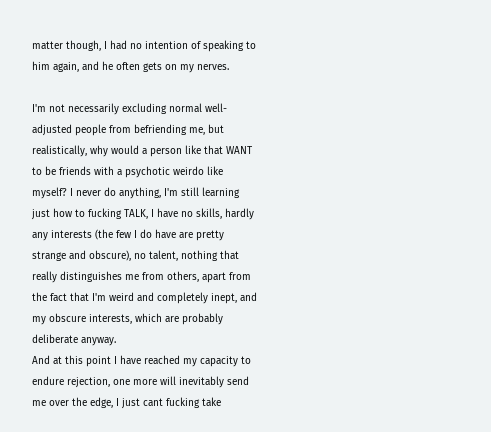matter though, I had no intention of speaking to him again, and he often gets on my nerves.

I'm not necessarily excluding normal well-adjusted people from befriending me, but realistically, why would a person like that WANT to be friends with a psychotic weirdo like myself? I never do anything, I'm still learning just how to fucking TALK, I have no skills, hardly any interests (the few I do have are pretty strange and obscure), no talent, nothing that really distinguishes me from others, apart from the fact that I'm weird and completely inept, and my obscure interests, which are probably deliberate anyway.
And at this point I have reached my capacity to endure rejection, one more will inevitably send me over the edge, I just cant fucking take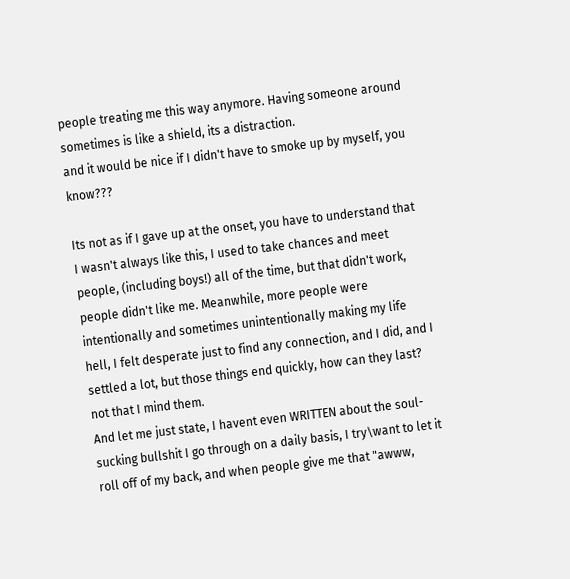people treating me this way anymore. Having someone around sometimes is like a shield, its a distraction.
and it would be nice if I didn't have to smoke up by myself, you know???

Its not as if I gave up at the onset, you have to understand that I wasn't always like this, I used to take chances and meet people, (including boys!) all of the time, but that didn't work, people didn't like me. Meanwhile, more people were intentionally and sometimes unintentionally making my life hell, I felt desperate just to find any connection, and I did, and I settled a lot, but those things end quickly, how can they last? not that I mind them.
And let me just state, I havent even WRITTEN about the soul-sucking bullshit I go through on a daily basis, I try\want to let it roll off of my back, and when people give me that "awww,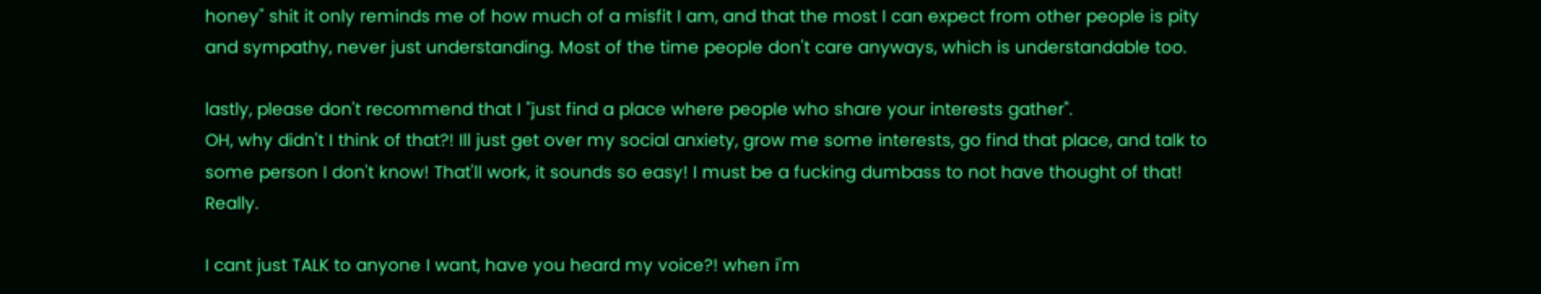honey" shit it only reminds me of how much of a misfit I am, and that the most I can expect from other people is pity and sympathy, never just understanding. Most of the time people don't care anyways, which is understandable too.

lastly, please don't recommend that I "just find a place where people who share your interests gather".
OH, why didn't I think of that?! Ill just get over my social anxiety, grow me some interests, go find that place, and talk to some person I don't know! That'll work, it sounds so easy! I must be a fucking dumbass to not have thought of that! Really.

I cant just TALK to anyone I want, have you heard my voice?! when i'm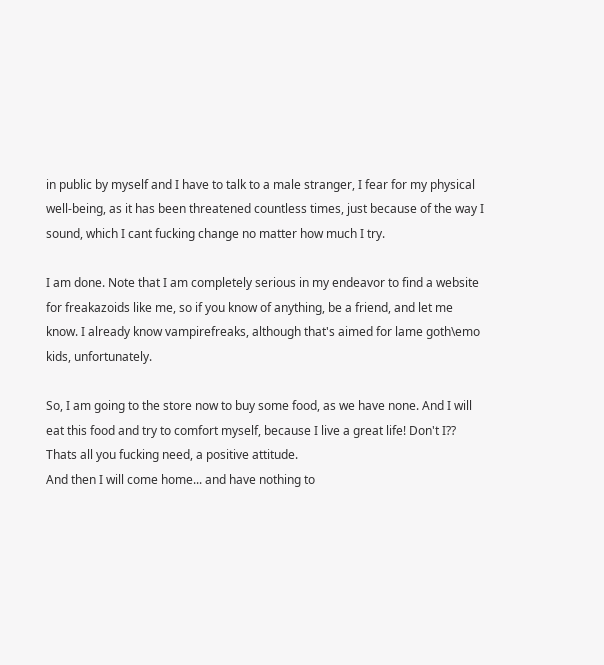in public by myself and I have to talk to a male stranger, I fear for my physical well-being, as it has been threatened countless times, just because of the way I sound, which I cant fucking change no matter how much I try.

I am done. Note that I am completely serious in my endeavor to find a website for freakazoids like me, so if you know of anything, be a friend, and let me know. I already know vampirefreaks, although that's aimed for lame goth\emo kids, unfortunately.

So, I am going to the store now to buy some food, as we have none. And I will eat this food and try to comfort myself, because I live a great life! Don't I?? Thats all you fucking need, a positive attitude.
And then I will come home... and have nothing to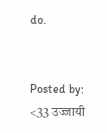do.


Posted by: <33 उज्जायी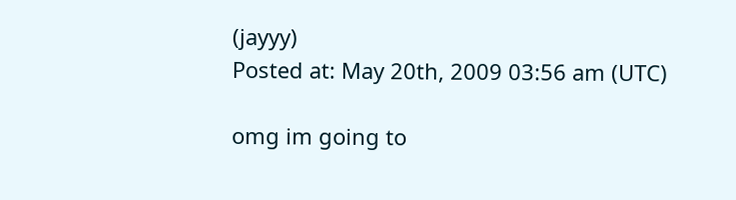(jayyy)
Posted at: May 20th, 2009 03:56 am (UTC)

omg im going to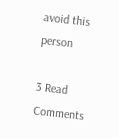avoid this person

3 Read Comments